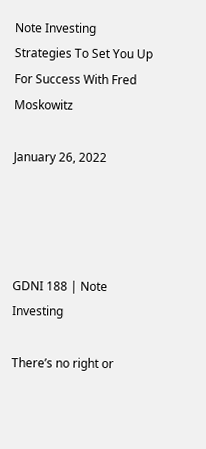Note Investing Strategies To Set You Up For Success With Fred Moskowitz

January 26, 2022




GDNI 188 | Note Investing

There’s no right or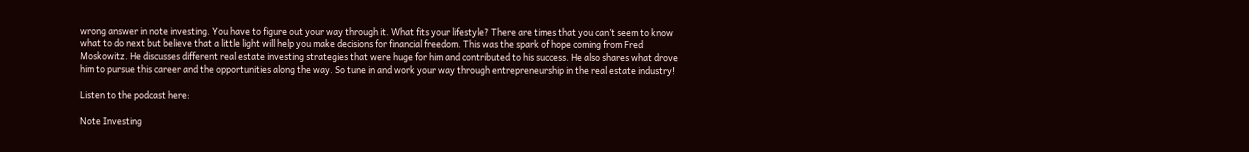wrong answer in note investing. You have to figure out your way through it. What fits your lifestyle? There are times that you can’t seem to know what to do next but believe that a little light will help you make decisions for financial freedom. This was the spark of hope coming from Fred Moskowitz. He discusses different real estate investing strategies that were huge for him and contributed to his success. He also shares what drove him to pursue this career and the opportunities along the way. So tune in and work your way through entrepreneurship in the real estate industry!

Listen to the podcast here:

Note Investing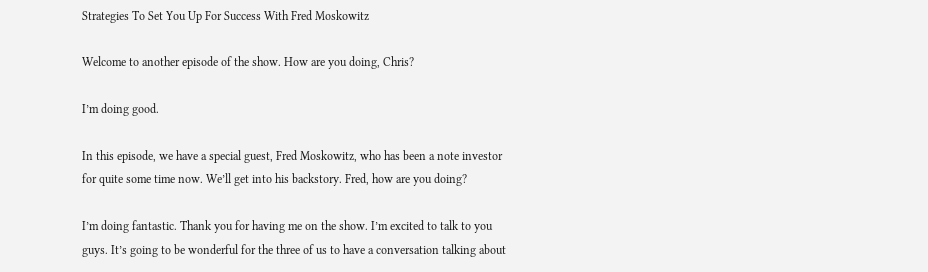Strategies To Set You Up For Success With Fred Moskowitz

Welcome to another episode of the show. How are you doing, Chris?

I’m doing good.

In this episode, we have a special guest, Fred Moskowitz, who has been a note investor for quite some time now. We’ll get into his backstory. Fred, how are you doing?

I’m doing fantastic. Thank you for having me on the show. I’m excited to talk to you guys. It’s going to be wonderful for the three of us to have a conversation talking about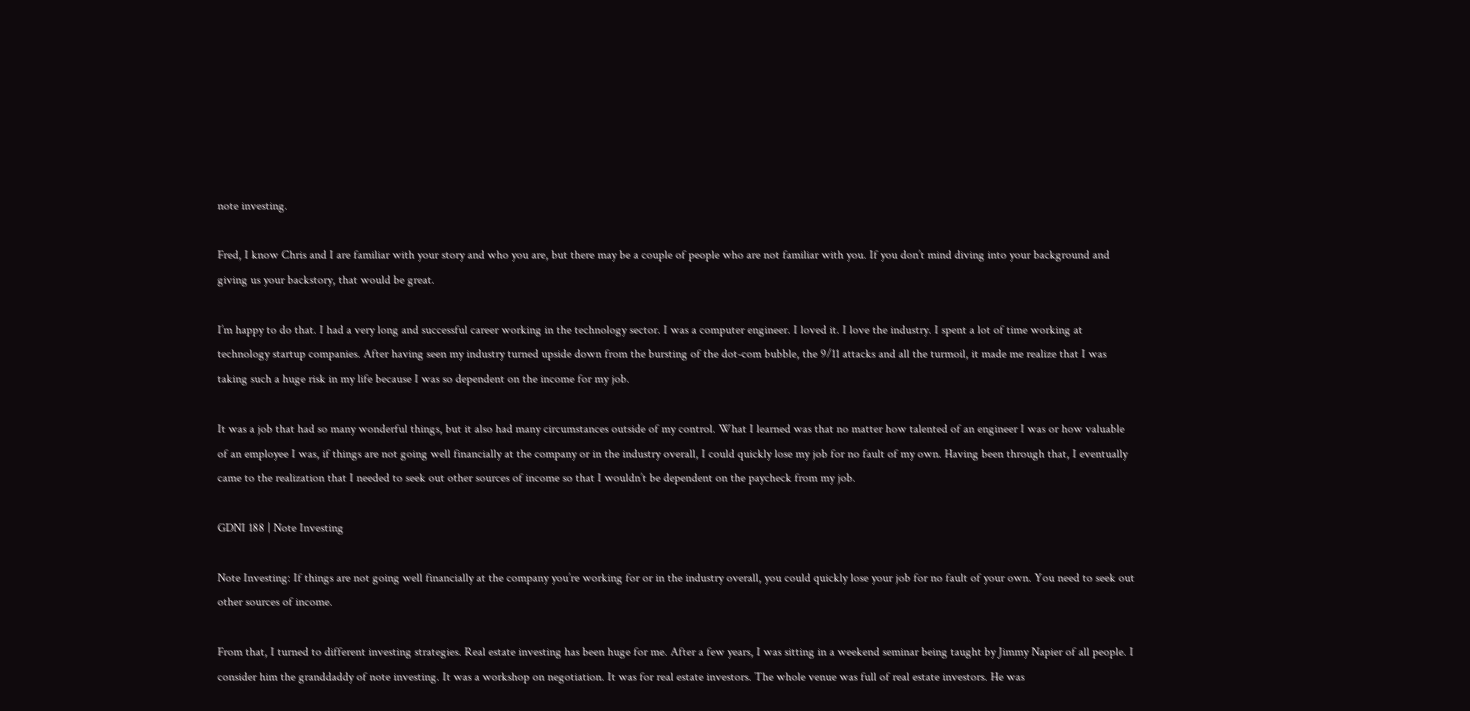note investing.

Fred, I know Chris and I are familiar with your story and who you are, but there may be a couple of people who are not familiar with you. If you don’t mind diving into your background and giving us your backstory, that would be great.

I’m happy to do that. I had a very long and successful career working in the technology sector. I was a computer engineer. I loved it. I love the industry. I spent a lot of time working at technology startup companies. After having seen my industry turned upside down from the bursting of the dot-com bubble, the 9/11 attacks and all the turmoil, it made me realize that I was taking such a huge risk in my life because I was so dependent on the income for my job.

It was a job that had so many wonderful things, but it also had many circumstances outside of my control. What I learned was that no matter how talented of an engineer I was or how valuable of an employee I was, if things are not going well financially at the company or in the industry overall, I could quickly lose my job for no fault of my own. Having been through that, I eventually came to the realization that I needed to seek out other sources of income so that I wouldn’t be dependent on the paycheck from my job.

GDNI 188 | Note Investing

Note Investing: If things are not going well financially at the company you’re working for or in the industry overall, you could quickly lose your job for no fault of your own. You need to seek out other sources of income.

From that, I turned to different investing strategies. Real estate investing has been huge for me. After a few years, I was sitting in a weekend seminar being taught by Jimmy Napier of all people. I consider him the granddaddy of note investing. It was a workshop on negotiation. It was for real estate investors. The whole venue was full of real estate investors. He was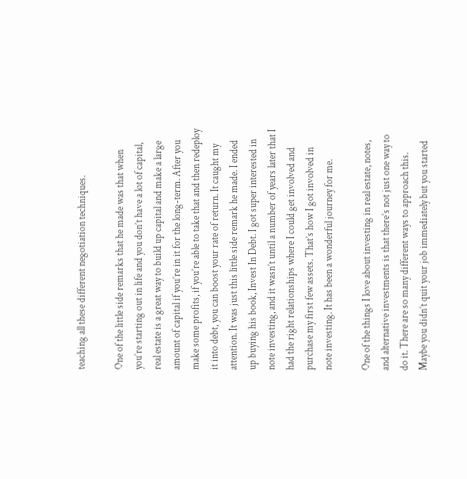teaching all these different negotiation techniques.

One of the little side remarks that he made was that when you’re starting out in life and you don’t have a lot of capital, real estate is a great way to build up capital and make a large amount of capital if you’re in it for the long-term. After you make some profits, if you’re able to take that and then redeploy it into debt, you can boost your rate of return. It caught my attention. It was just this little side remark he made. I ended up buying his book, Invest In Debt. I got super interested in note investing, and it wasn’t until a number of years later that I had the right relationships where I could get involved and purchase my first few assets. That’s how I got involved in note investing. It has been a wonderful journey for me.

One of the things I love about investing in real estate, notes, and alternative investments is that there’s not just one way to do it. There are so many different ways to approach this. Maybe you didn’t quit your job immediately but you started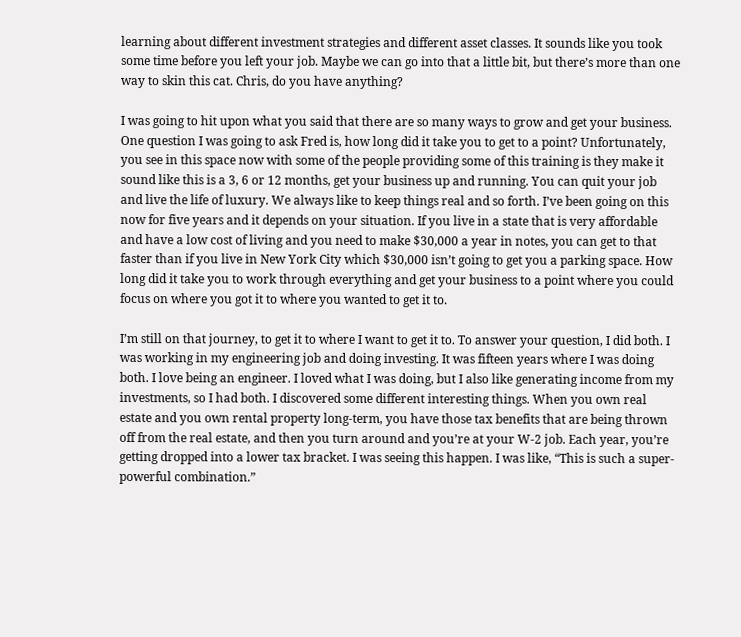learning about different investment strategies and different asset classes. It sounds like you took some time before you left your job. Maybe we can go into that a little bit, but there’s more than one way to skin this cat. Chris, do you have anything?

I was going to hit upon what you said that there are so many ways to grow and get your business. One question I was going to ask Fred is, how long did it take you to get to a point? Unfortunately, you see in this space now with some of the people providing some of this training is they make it sound like this is a 3, 6 or 12 months, get your business up and running. You can quit your job and live the life of luxury. We always like to keep things real and so forth. I’ve been going on this now for five years and it depends on your situation. If you live in a state that is very affordable and have a low cost of living and you need to make $30,000 a year in notes, you can get to that faster than if you live in New York City which $30,000 isn’t going to get you a parking space. How long did it take you to work through everything and get your business to a point where you could focus on where you got it to where you wanted to get it to.

I’m still on that journey, to get it to where I want to get it to. To answer your question, I did both. I was working in my engineering job and doing investing. It was fifteen years where I was doing both. I love being an engineer. I loved what I was doing, but I also like generating income from my investments, so I had both. I discovered some different interesting things. When you own real estate and you own rental property long-term, you have those tax benefits that are being thrown off from the real estate, and then you turn around and you’re at your W-2 job. Each year, you’re getting dropped into a lower tax bracket. I was seeing this happen. I was like, “This is such a super-powerful combination.”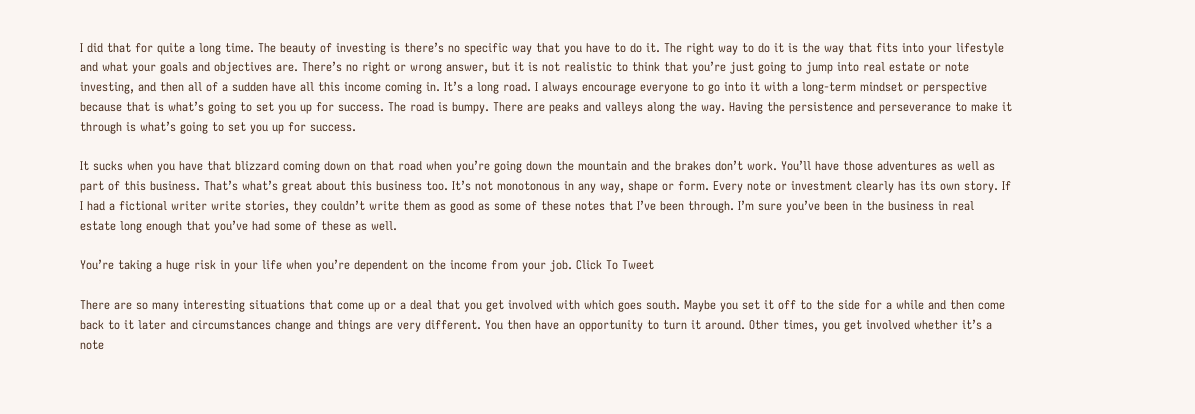I did that for quite a long time. The beauty of investing is there’s no specific way that you have to do it. The right way to do it is the way that fits into your lifestyle and what your goals and objectives are. There’s no right or wrong answer, but it is not realistic to think that you’re just going to jump into real estate or note investing, and then all of a sudden have all this income coming in. It’s a long road. I always encourage everyone to go into it with a long-term mindset or perspective because that is what’s going to set you up for success. The road is bumpy. There are peaks and valleys along the way. Having the persistence and perseverance to make it through is what’s going to set you up for success.

It sucks when you have that blizzard coming down on that road when you’re going down the mountain and the brakes don’t work. You’ll have those adventures as well as part of this business. That’s what’s great about this business too. It’s not monotonous in any way, shape or form. Every note or investment clearly has its own story. If I had a fictional writer write stories, they couldn’t write them as good as some of these notes that I’ve been through. I’m sure you’ve been in the business in real estate long enough that you’ve had some of these as well.

You’re taking a huge risk in your life when you’re dependent on the income from your job. Click To Tweet

There are so many interesting situations that come up or a deal that you get involved with which goes south. Maybe you set it off to the side for a while and then come back to it later and circumstances change and things are very different. You then have an opportunity to turn it around. Other times, you get involved whether it’s a note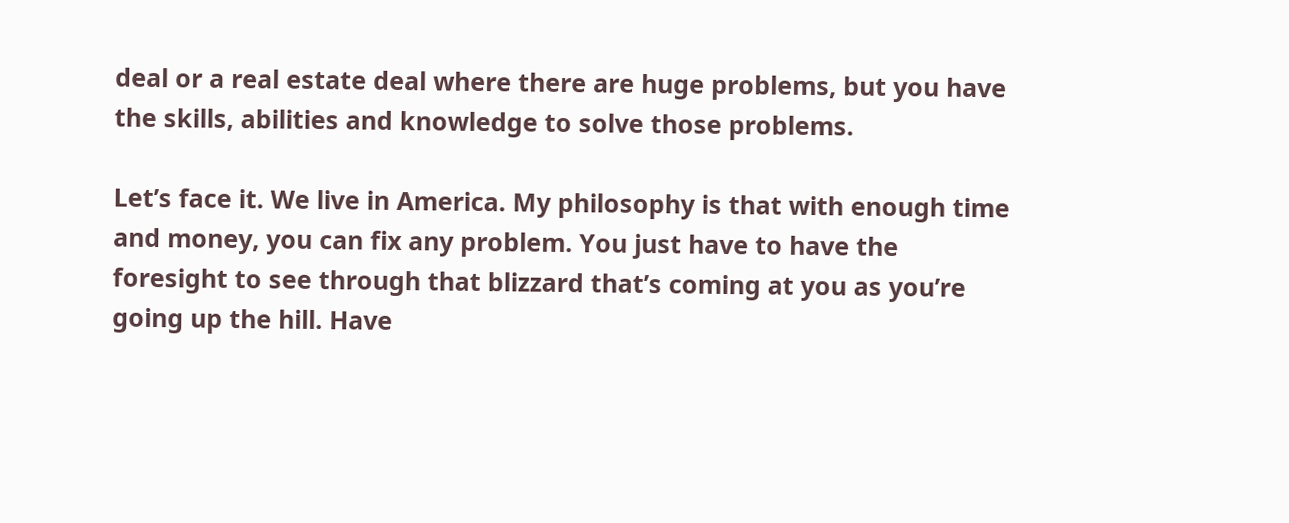deal or a real estate deal where there are huge problems, but you have the skills, abilities and knowledge to solve those problems.

Let’s face it. We live in America. My philosophy is that with enough time and money, you can fix any problem. You just have to have the foresight to see through that blizzard that’s coming at you as you’re going up the hill. Have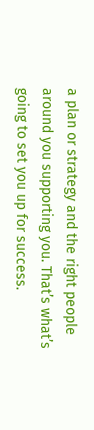a plan or strategy and the right people around you supporting you. That’s what’s going to set you up for success.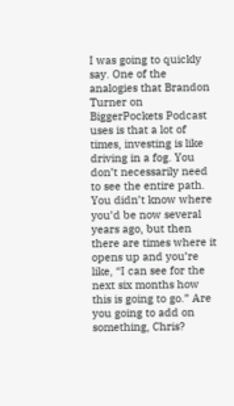I was going to quickly say. One of the analogies that Brandon Turner on BiggerPockets Podcast uses is that a lot of times, investing is like driving in a fog. You don’t necessarily need to see the entire path. You didn’t know where you’d be now several years ago, but then there are times where it opens up and you’re like, “I can see for the next six months how this is going to go.” Are you going to add on something, Chris?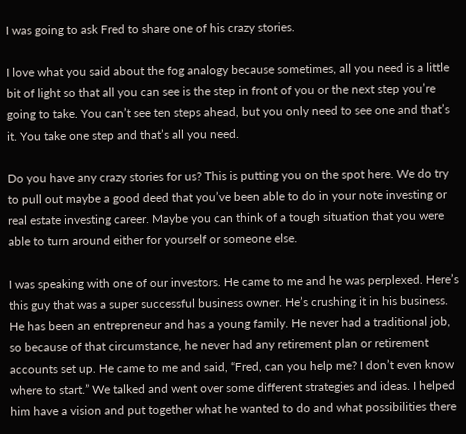I was going to ask Fred to share one of his crazy stories.

I love what you said about the fog analogy because sometimes, all you need is a little bit of light so that all you can see is the step in front of you or the next step you’re going to take. You can’t see ten steps ahead, but you only need to see one and that’s it. You take one step and that’s all you need.

Do you have any crazy stories for us? This is putting you on the spot here. We do try to pull out maybe a good deed that you’ve been able to do in your note investing or real estate investing career. Maybe you can think of a tough situation that you were able to turn around either for yourself or someone else.

I was speaking with one of our investors. He came to me and he was perplexed. Here’s this guy that was a super successful business owner. He’s crushing it in his business. He has been an entrepreneur and has a young family. He never had a traditional job, so because of that circumstance, he never had any retirement plan or retirement accounts set up. He came to me and said, “Fred, can you help me? I don’t even know where to start.” We talked and went over some different strategies and ideas. I helped him have a vision and put together what he wanted to do and what possibilities there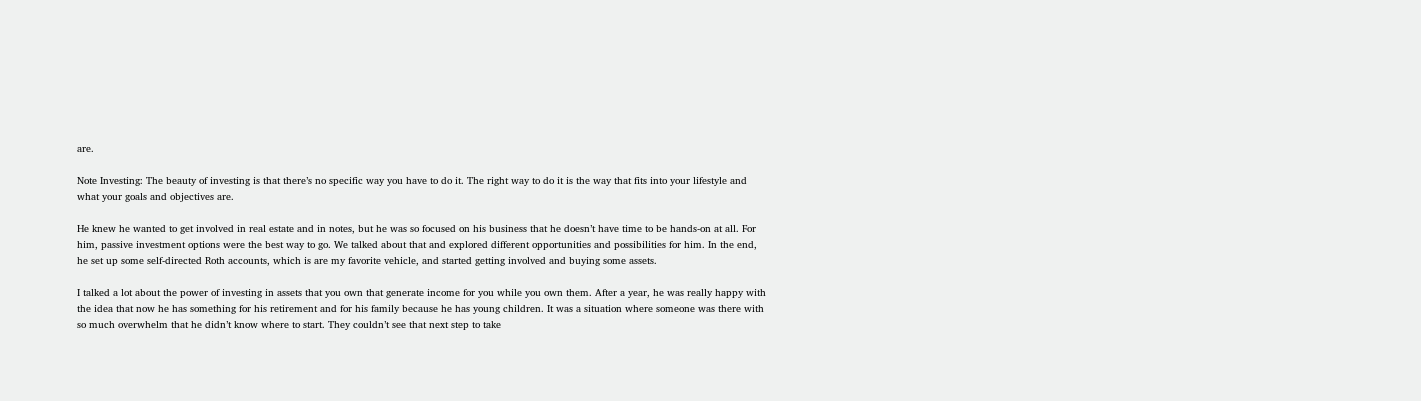are.

Note Investing: The beauty of investing is that there’s no specific way you have to do it. The right way to do it is the way that fits into your lifestyle and what your goals and objectives are.

He knew he wanted to get involved in real estate and in notes, but he was so focused on his business that he doesn’t have time to be hands-on at all. For him, passive investment options were the best way to go. We talked about that and explored different opportunities and possibilities for him. In the end, he set up some self-directed Roth accounts, which is are my favorite vehicle, and started getting involved and buying some assets.

I talked a lot about the power of investing in assets that you own that generate income for you while you own them. After a year, he was really happy with the idea that now he has something for his retirement and for his family because he has young children. It was a situation where someone was there with so much overwhelm that he didn’t know where to start. They couldn’t see that next step to take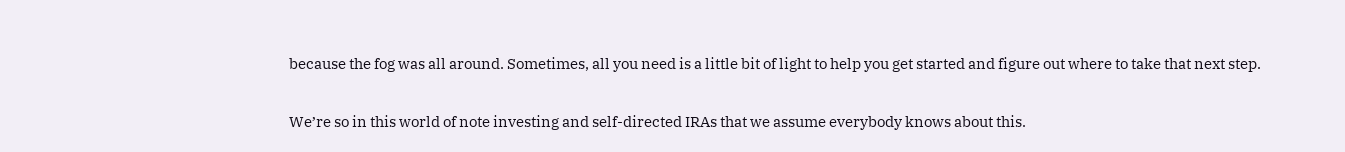because the fog was all around. Sometimes, all you need is a little bit of light to help you get started and figure out where to take that next step.

We’re so in this world of note investing and self-directed IRAs that we assume everybody knows about this.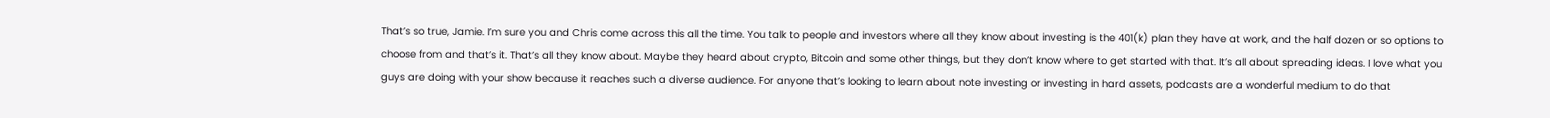That’s so true, Jamie. I’m sure you and Chris come across this all the time. You talk to people and investors where all they know about investing is the 401(k) plan they have at work, and the half dozen or so options to choose from and that’s it. That’s all they know about. Maybe they heard about crypto, Bitcoin and some other things, but they don’t know where to get started with that. It’s all about spreading ideas. I love what you guys are doing with your show because it reaches such a diverse audience. For anyone that’s looking to learn about note investing or investing in hard assets, podcasts are a wonderful medium to do that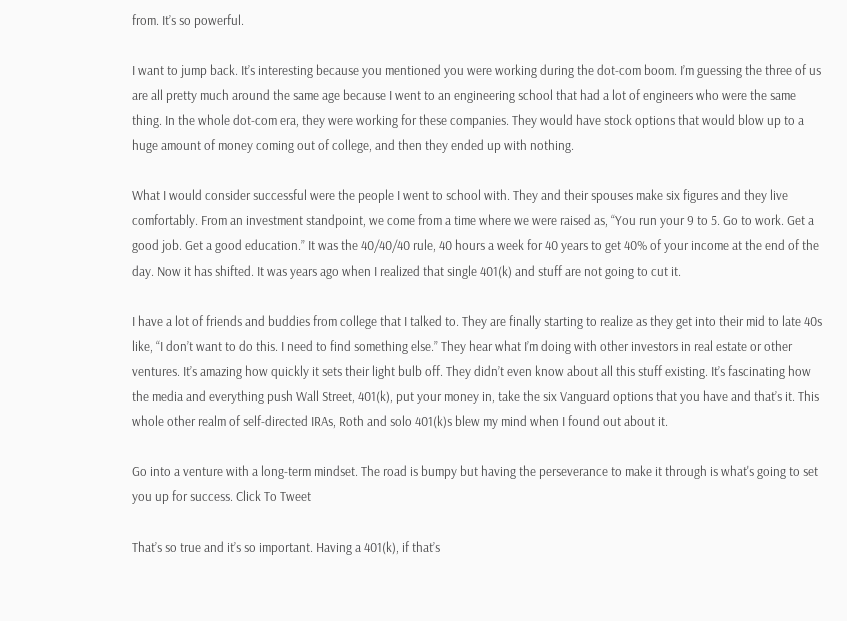from. It’s so powerful.

I want to jump back. It’s interesting because you mentioned you were working during the dot-com boom. I’m guessing the three of us are all pretty much around the same age because I went to an engineering school that had a lot of engineers who were the same thing. In the whole dot-com era, they were working for these companies. They would have stock options that would blow up to a huge amount of money coming out of college, and then they ended up with nothing.

What I would consider successful were the people I went to school with. They and their spouses make six figures and they live comfortably. From an investment standpoint, we come from a time where we were raised as, “You run your 9 to 5. Go to work. Get a good job. Get a good education.” It was the 40/40/40 rule, 40 hours a week for 40 years to get 40% of your income at the end of the day. Now it has shifted. It was years ago when I realized that single 401(k) and stuff are not going to cut it.

I have a lot of friends and buddies from college that I talked to. They are finally starting to realize as they get into their mid to late 40s like, “I don’t want to do this. I need to find something else.” They hear what I’m doing with other investors in real estate or other ventures. It’s amazing how quickly it sets their light bulb off. They didn’t even know about all this stuff existing. It’s fascinating how the media and everything push Wall Street, 401(k), put your money in, take the six Vanguard options that you have and that’s it. This whole other realm of self-directed IRAs, Roth and solo 401(k)s blew my mind when I found out about it.

Go into a venture with a long-term mindset. The road is bumpy but having the perseverance to make it through is what's going to set you up for success. Click To Tweet

That’s so true and it’s so important. Having a 401(k), if that’s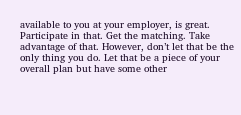available to you at your employer, is great. Participate in that. Get the matching. Take advantage of that. However, don’t let that be the only thing you do. Let that be a piece of your overall plan but have some other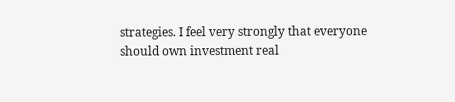strategies. I feel very strongly that everyone should own investment real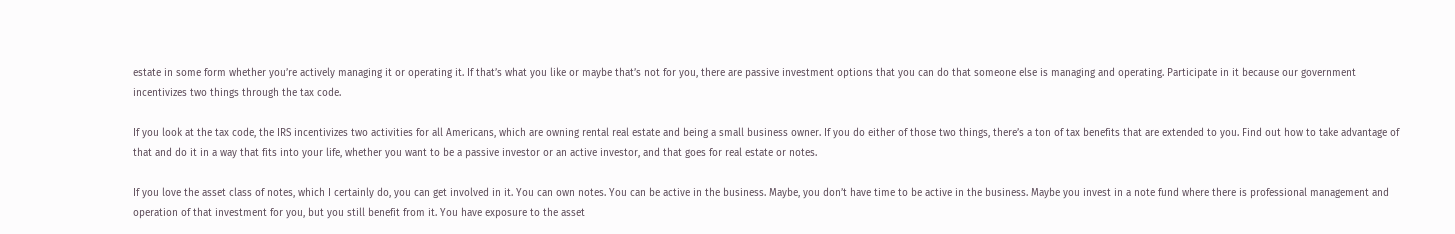estate in some form whether you’re actively managing it or operating it. If that’s what you like or maybe that’s not for you, there are passive investment options that you can do that someone else is managing and operating. Participate in it because our government incentivizes two things through the tax code.

If you look at the tax code, the IRS incentivizes two activities for all Americans, which are owning rental real estate and being a small business owner. If you do either of those two things, there’s a ton of tax benefits that are extended to you. Find out how to take advantage of that and do it in a way that fits into your life, whether you want to be a passive investor or an active investor, and that goes for real estate or notes.

If you love the asset class of notes, which I certainly do, you can get involved in it. You can own notes. You can be active in the business. Maybe, you don’t have time to be active in the business. Maybe you invest in a note fund where there is professional management and operation of that investment for you, but you still benefit from it. You have exposure to the asset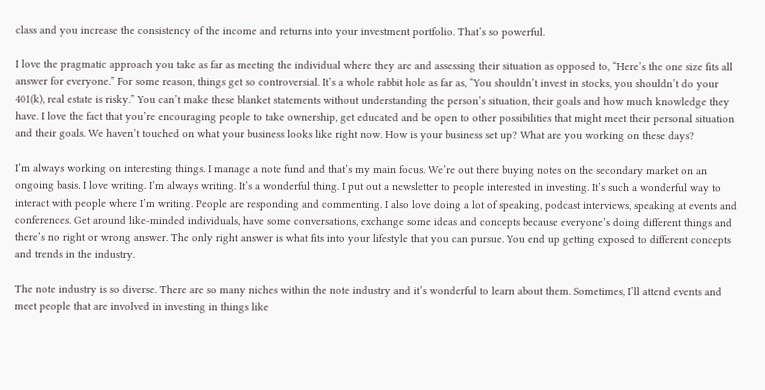class and you increase the consistency of the income and returns into your investment portfolio. That’s so powerful.

I love the pragmatic approach you take as far as meeting the individual where they are and assessing their situation as opposed to, “Here’s the one size fits all answer for everyone.” For some reason, things get so controversial. It’s a whole rabbit hole as far as, “You shouldn’t invest in stocks, you shouldn’t do your 401(k), real estate is risky.” You can’t make these blanket statements without understanding the person’s situation, their goals and how much knowledge they have. I love the fact that you’re encouraging people to take ownership, get educated and be open to other possibilities that might meet their personal situation and their goals. We haven’t touched on what your business looks like right now. How is your business set up? What are you working on these days?

I’m always working on interesting things. I manage a note fund and that’s my main focus. We’re out there buying notes on the secondary market on an ongoing basis. I love writing. I’m always writing. It’s a wonderful thing. I put out a newsletter to people interested in investing. It’s such a wonderful way to interact with people where I’m writing. People are responding and commenting. I also love doing a lot of speaking, podcast interviews, speaking at events and conferences. Get around like-minded individuals, have some conversations, exchange some ideas and concepts because everyone’s doing different things and there’s no right or wrong answer. The only right answer is what fits into your lifestyle that you can pursue. You end up getting exposed to different concepts and trends in the industry.

The note industry is so diverse. There are so many niches within the note industry and it’s wonderful to learn about them. Sometimes, I’ll attend events and meet people that are involved in investing in things like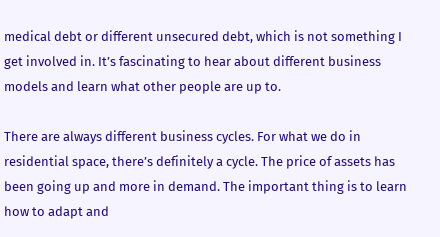medical debt or different unsecured debt, which is not something I get involved in. It’s fascinating to hear about different business models and learn what other people are up to.

There are always different business cycles. For what we do in residential space, there’s definitely a cycle. The price of assets has been going up and more in demand. The important thing is to learn how to adapt and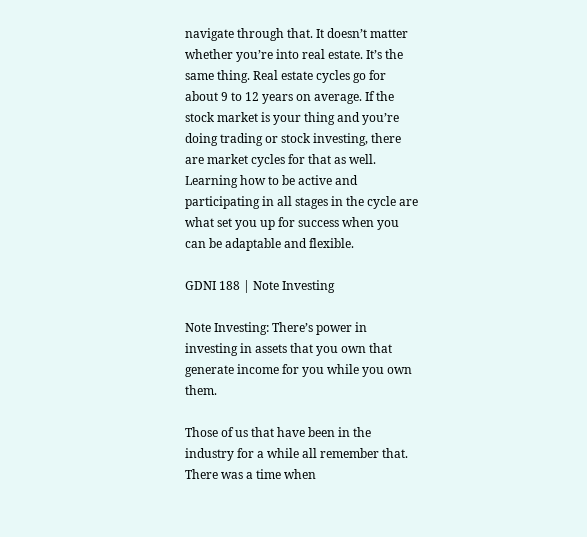navigate through that. It doesn’t matter whether you’re into real estate. It’s the same thing. Real estate cycles go for about 9 to 12 years on average. If the stock market is your thing and you’re doing trading or stock investing, there are market cycles for that as well. Learning how to be active and participating in all stages in the cycle are what set you up for success when you can be adaptable and flexible.

GDNI 188 | Note Investing

Note Investing: There’s power in investing in assets that you own that generate income for you while you own them.

Those of us that have been in the industry for a while all remember that. There was a time when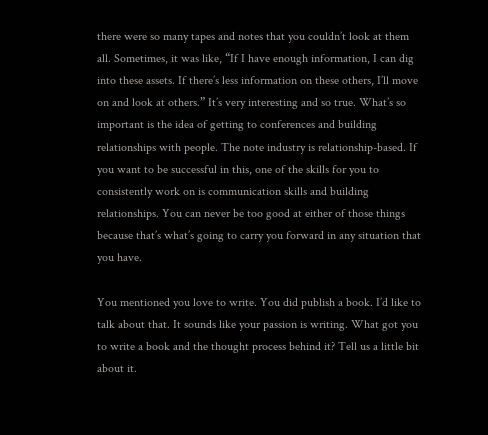there were so many tapes and notes that you couldn’t look at them all. Sometimes, it was like, “If I have enough information, I can dig into these assets. If there’s less information on these others, I’ll move on and look at others.” It’s very interesting and so true. What’s so important is the idea of getting to conferences and building relationships with people. The note industry is relationship-based. If you want to be successful in this, one of the skills for you to consistently work on is communication skills and building relationships. You can never be too good at either of those things because that’s what’s going to carry you forward in any situation that you have.

You mentioned you love to write. You did publish a book. I’d like to talk about that. It sounds like your passion is writing. What got you to write a book and the thought process behind it? Tell us a little bit about it.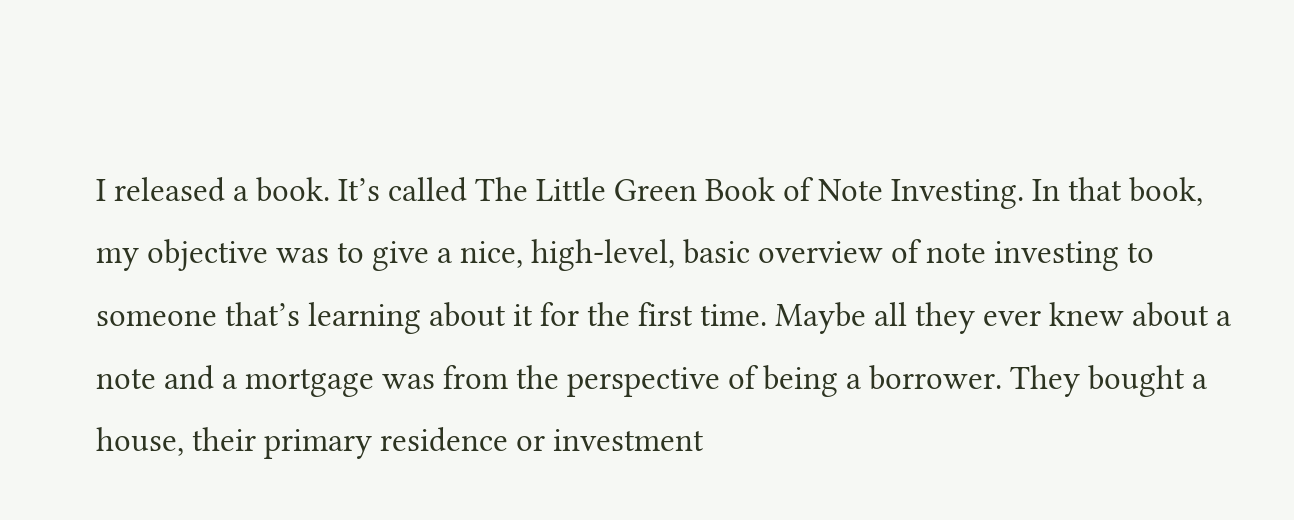I released a book. It’s called The Little Green Book of Note Investing. In that book, my objective was to give a nice, high-level, basic overview of note investing to someone that’s learning about it for the first time. Maybe all they ever knew about a note and a mortgage was from the perspective of being a borrower. They bought a house, their primary residence or investment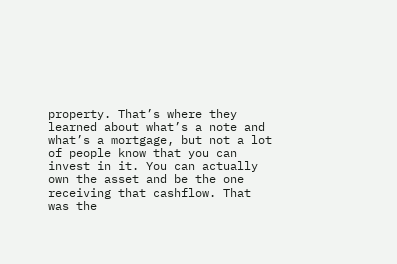property. That’s where they learned about what’s a note and what’s a mortgage, but not a lot of people know that you can invest in it. You can actually own the asset and be the one receiving that cashflow. That was the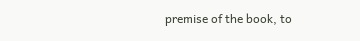premise of the book, to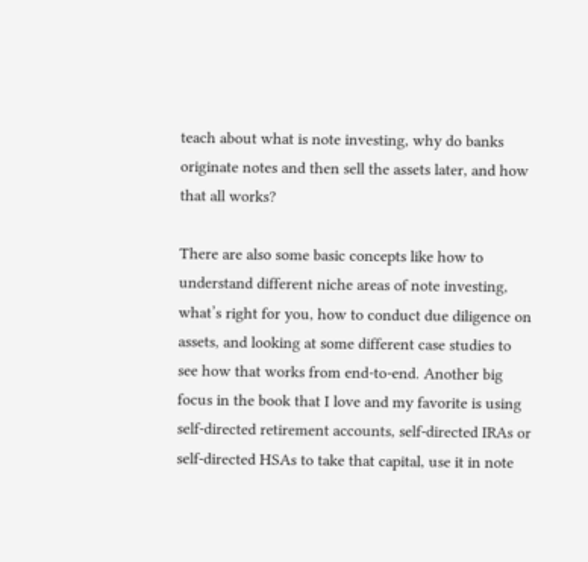teach about what is note investing, why do banks originate notes and then sell the assets later, and how that all works?

There are also some basic concepts like how to understand different niche areas of note investing, what’s right for you, how to conduct due diligence on assets, and looking at some different case studies to see how that works from end-to-end. Another big focus in the book that I love and my favorite is using self-directed retirement accounts, self-directed IRAs or self-directed HSAs to take that capital, use it in note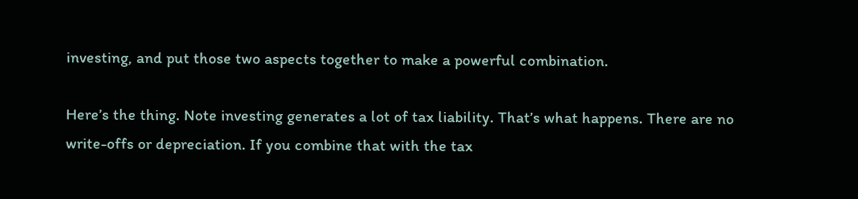investing, and put those two aspects together to make a powerful combination.

Here’s the thing. Note investing generates a lot of tax liability. That’s what happens. There are no write-offs or depreciation. If you combine that with the tax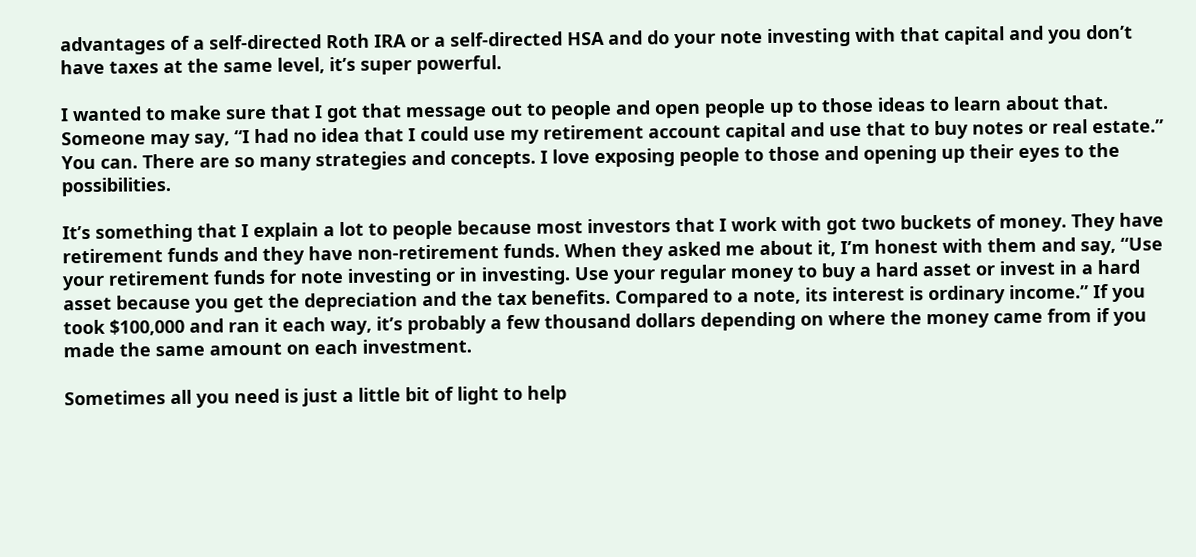advantages of a self-directed Roth IRA or a self-directed HSA and do your note investing with that capital and you don’t have taxes at the same level, it’s super powerful.

I wanted to make sure that I got that message out to people and open people up to those ideas to learn about that. Someone may say, “I had no idea that I could use my retirement account capital and use that to buy notes or real estate.” You can. There are so many strategies and concepts. I love exposing people to those and opening up their eyes to the possibilities.

It’s something that I explain a lot to people because most investors that I work with got two buckets of money. They have retirement funds and they have non-retirement funds. When they asked me about it, I’m honest with them and say, “Use your retirement funds for note investing or in investing. Use your regular money to buy a hard asset or invest in a hard asset because you get the depreciation and the tax benefits. Compared to a note, its interest is ordinary income.” If you took $100,000 and ran it each way, it’s probably a few thousand dollars depending on where the money came from if you made the same amount on each investment.

Sometimes all you need is just a little bit of light to help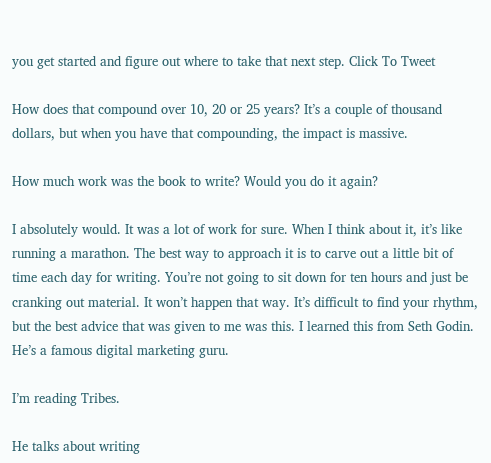you get started and figure out where to take that next step. Click To Tweet

How does that compound over 10, 20 or 25 years? It’s a couple of thousand dollars, but when you have that compounding, the impact is massive.

How much work was the book to write? Would you do it again?

I absolutely would. It was a lot of work for sure. When I think about it, it’s like running a marathon. The best way to approach it is to carve out a little bit of time each day for writing. You’re not going to sit down for ten hours and just be cranking out material. It won’t happen that way. It’s difficult to find your rhythm, but the best advice that was given to me was this. I learned this from Seth Godin. He’s a famous digital marketing guru.

I’m reading Tribes.

He talks about writing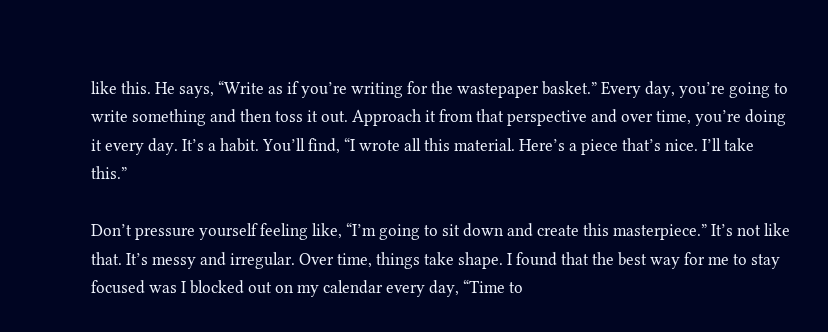like this. He says, “Write as if you’re writing for the wastepaper basket.” Every day, you’re going to write something and then toss it out. Approach it from that perspective and over time, you’re doing it every day. It’s a habit. You’ll find, “I wrote all this material. Here’s a piece that’s nice. I’ll take this.”

Don’t pressure yourself feeling like, “I’m going to sit down and create this masterpiece.” It’s not like that. It’s messy and irregular. Over time, things take shape. I found that the best way for me to stay focused was I blocked out on my calendar every day, “Time to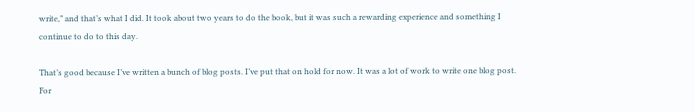write,” and that’s what I did. It took about two years to do the book, but it was such a rewarding experience and something I continue to do to this day.

That’s good because I’ve written a bunch of blog posts. I’ve put that on hold for now. It was a lot of work to write one blog post. For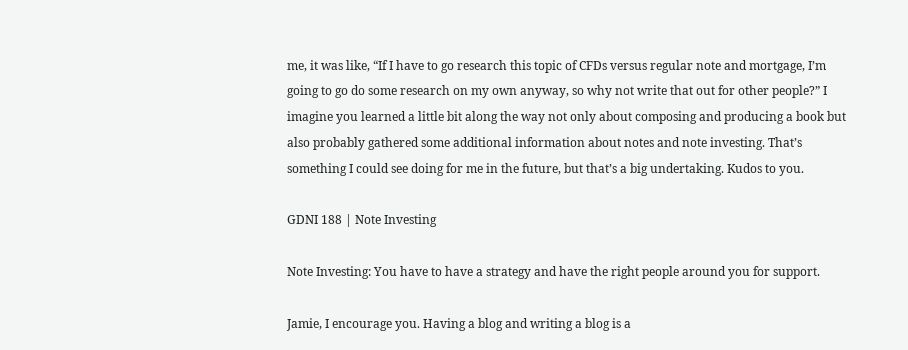me, it was like, “If I have to go research this topic of CFDs versus regular note and mortgage, I’m going to go do some research on my own anyway, so why not write that out for other people?” I imagine you learned a little bit along the way not only about composing and producing a book but also probably gathered some additional information about notes and note investing. That’s something I could see doing for me in the future, but that’s a big undertaking. Kudos to you.

GDNI 188 | Note Investing

Note Investing: You have to have a strategy and have the right people around you for support.

Jamie, I encourage you. Having a blog and writing a blog is a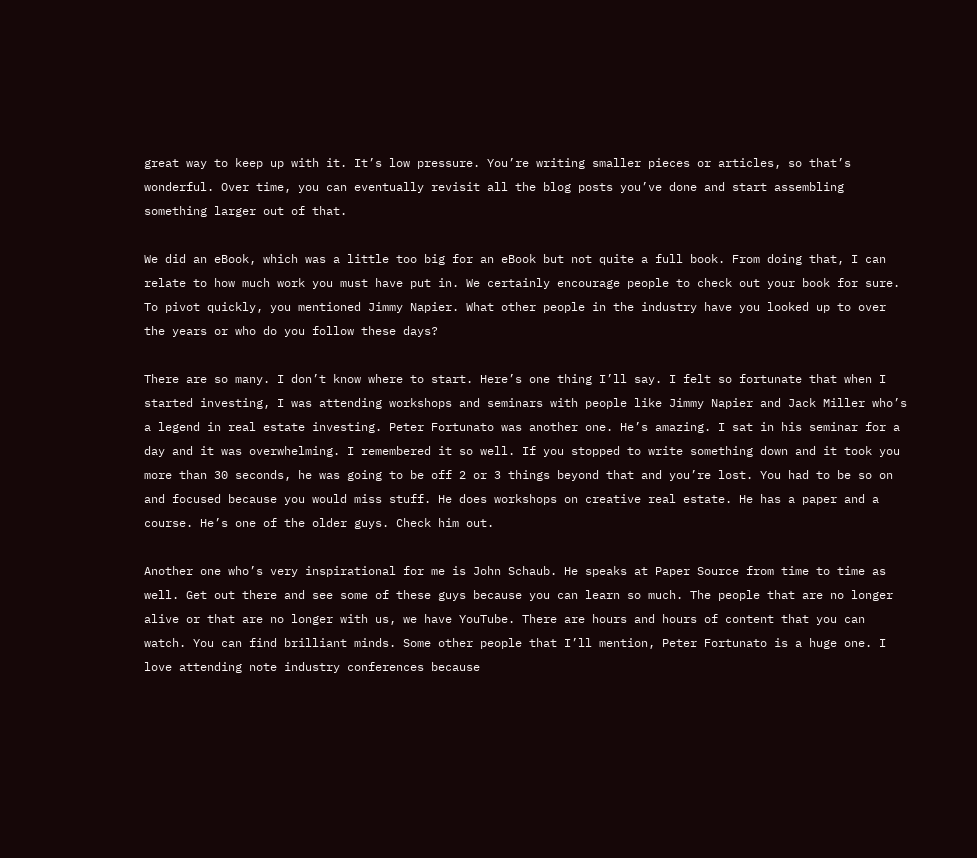great way to keep up with it. It’s low pressure. You’re writing smaller pieces or articles, so that’s wonderful. Over time, you can eventually revisit all the blog posts you’ve done and start assembling something larger out of that.

We did an eBook, which was a little too big for an eBook but not quite a full book. From doing that, I can relate to how much work you must have put in. We certainly encourage people to check out your book for sure. To pivot quickly, you mentioned Jimmy Napier. What other people in the industry have you looked up to over the years or who do you follow these days?

There are so many. I don’t know where to start. Here’s one thing I’ll say. I felt so fortunate that when I started investing, I was attending workshops and seminars with people like Jimmy Napier and Jack Miller who’s a legend in real estate investing. Peter Fortunato was another one. He’s amazing. I sat in his seminar for a day and it was overwhelming. I remembered it so well. If you stopped to write something down and it took you more than 30 seconds, he was going to be off 2 or 3 things beyond that and you’re lost. You had to be so on and focused because you would miss stuff. He does workshops on creative real estate. He has a paper and a course. He’s one of the older guys. Check him out.

Another one who’s very inspirational for me is John Schaub. He speaks at Paper Source from time to time as well. Get out there and see some of these guys because you can learn so much. The people that are no longer alive or that are no longer with us, we have YouTube. There are hours and hours of content that you can watch. You can find brilliant minds. Some other people that I’ll mention, Peter Fortunato is a huge one. I love attending note industry conferences because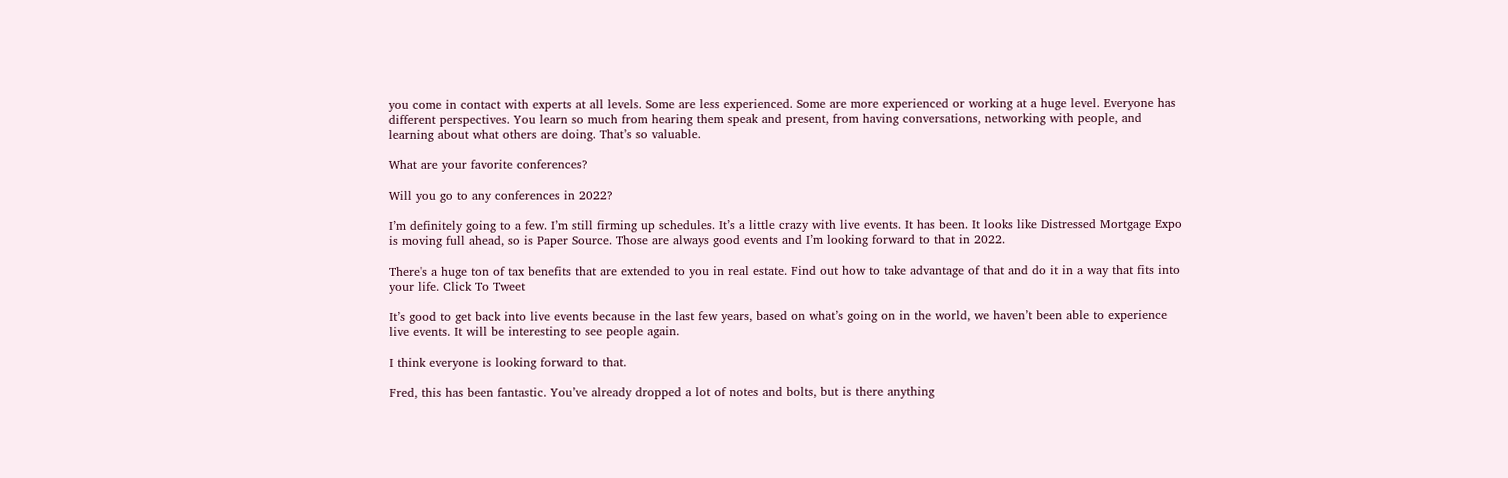you come in contact with experts at all levels. Some are less experienced. Some are more experienced or working at a huge level. Everyone has different perspectives. You learn so much from hearing them speak and present, from having conversations, networking with people, and learning about what others are doing. That’s so valuable.

What are your favorite conferences?

Will you go to any conferences in 2022?

I’m definitely going to a few. I’m still firming up schedules. It’s a little crazy with live events. It has been. It looks like Distressed Mortgage Expo is moving full ahead, so is Paper Source. Those are always good events and I’m looking forward to that in 2022.

There's a huge ton of tax benefits that are extended to you in real estate. Find out how to take advantage of that and do it in a way that fits into your life. Click To Tweet

It’s good to get back into live events because in the last few years, based on what’s going on in the world, we haven’t been able to experience live events. It will be interesting to see people again.

I think everyone is looking forward to that.

Fred, this has been fantastic. You’ve already dropped a lot of notes and bolts, but is there anything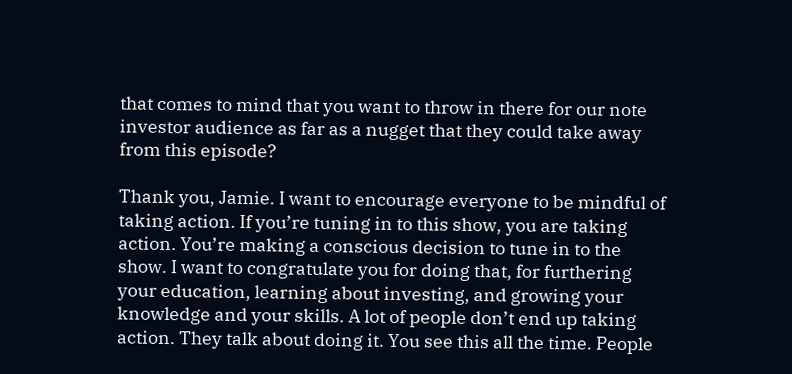that comes to mind that you want to throw in there for our note investor audience as far as a nugget that they could take away from this episode?

Thank you, Jamie. I want to encourage everyone to be mindful of taking action. If you’re tuning in to this show, you are taking action. You’re making a conscious decision to tune in to the show. I want to congratulate you for doing that, for furthering your education, learning about investing, and growing your knowledge and your skills. A lot of people don’t end up taking action. They talk about doing it. You see this all the time. People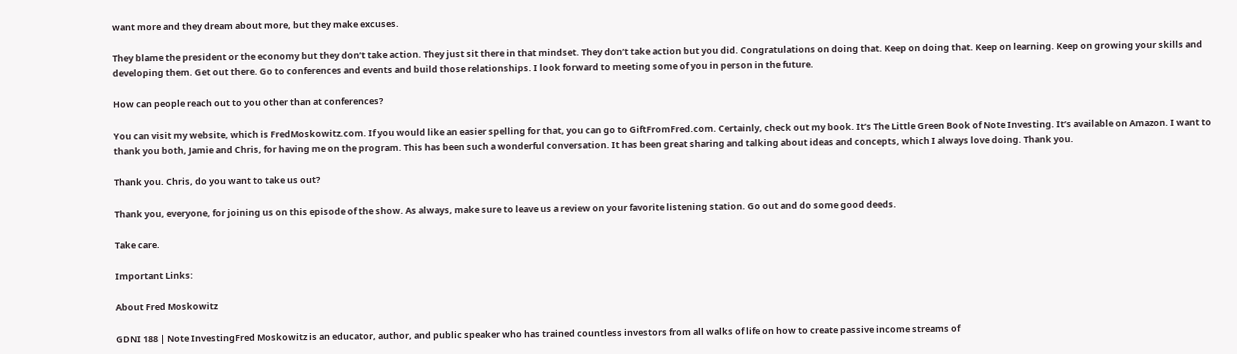want more and they dream about more, but they make excuses.

They blame the president or the economy but they don’t take action. They just sit there in that mindset. They don’t take action but you did. Congratulations on doing that. Keep on doing that. Keep on learning. Keep on growing your skills and developing them. Get out there. Go to conferences and events and build those relationships. I look forward to meeting some of you in person in the future.

How can people reach out to you other than at conferences?

You can visit my website, which is FredMoskowitz.com. If you would like an easier spelling for that, you can go to GiftFromFred.com. Certainly, check out my book. It’s The Little Green Book of Note Investing. It’s available on Amazon. I want to thank you both, Jamie and Chris, for having me on the program. This has been such a wonderful conversation. It has been great sharing and talking about ideas and concepts, which I always love doing. Thank you.

Thank you. Chris, do you want to take us out?

Thank you, everyone, for joining us on this episode of the show. As always, make sure to leave us a review on your favorite listening station. Go out and do some good deeds.

Take care.

Important Links:

About Fred Moskowitz

GDNI 188 | Note InvestingFred Moskowitz is an educator, author, and public speaker who has trained countless investors from all walks of life on how to create passive income streams of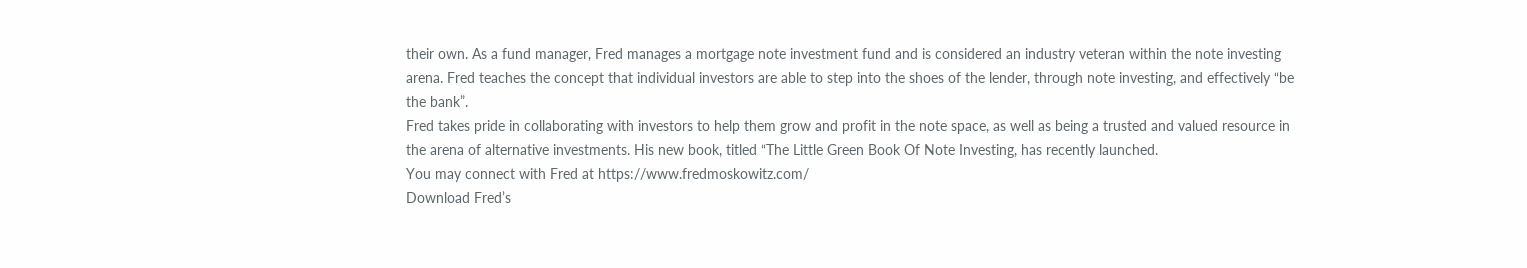their own. As a fund manager, Fred manages a mortgage note investment fund and is considered an industry veteran within the note investing arena. Fred teaches the concept that individual investors are able to step into the shoes of the lender, through note investing, and effectively “be the bank”.
Fred takes pride in collaborating with investors to help them grow and profit in the note space, as well as being a trusted and valued resource in the arena of alternative investments. His new book, titled “The Little Green Book Of Note Investing, has recently launched.
You may connect with Fred at https://www.fredmoskowitz.com/
Download Fred’s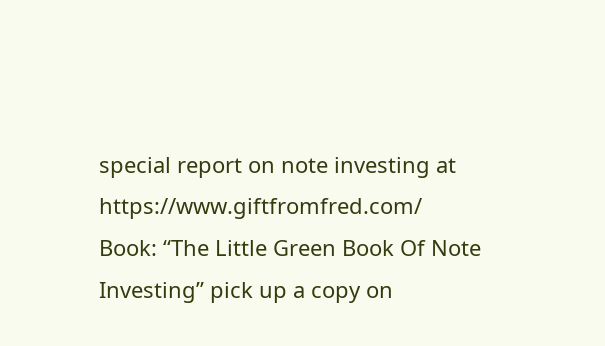special report on note investing at https://www.giftfromfred.com/
Book: “The Little Green Book Of Note Investing” pick up a copy on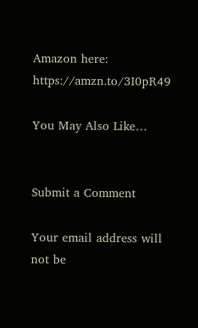Amazon here: https://amzn.to/3I0pR49

You May Also Like…


Submit a Comment

Your email address will not be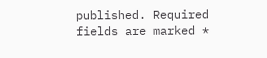published. Required fields are marked *